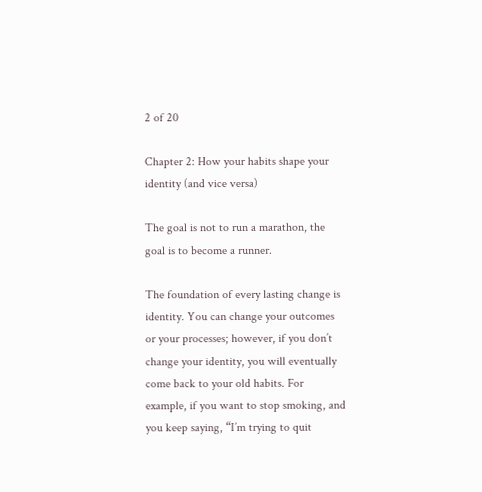2 of 20

Chapter 2: How your habits shape your identity (and vice versa)

The goal is not to run a marathon, the goal is to become a runner.

The foundation of every lasting change is identity. You can change your outcomes or your processes; however, if you don’t change your identity, you will eventually come back to your old habits. For example, if you want to stop smoking, and you keep saying, “I’m trying to quit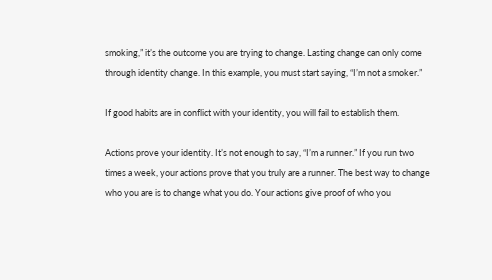smoking,” it’s the outcome you are trying to change. Lasting change can only come through identity change. In this example, you must start saying, “I’m not a smoker.”

If good habits are in conflict with your identity, you will fail to establish them.

Actions prove your identity. It’s not enough to say, “I’m a runner.” If you run two times a week, your actions prove that you truly are a runner. The best way to change who you are is to change what you do. Your actions give proof of who you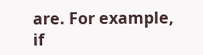are. For example, if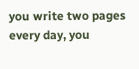you write two pages every day, you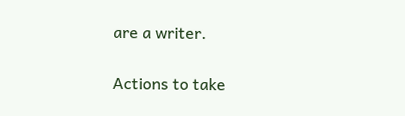are a writer.

Actions to take